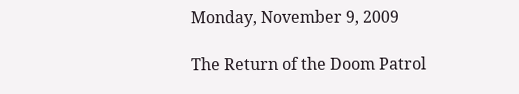Monday, November 9, 2009

The Return of the Doom Patrol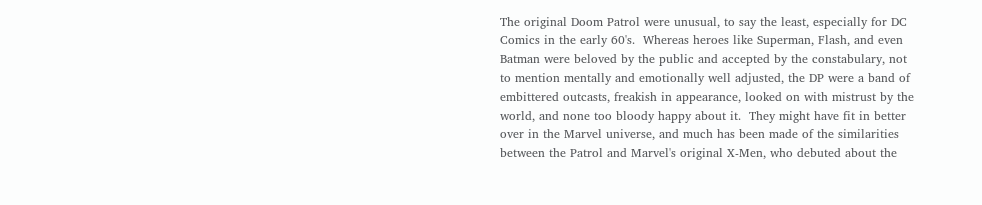The original Doom Patrol were unusual, to say the least, especially for DC Comics in the early 60's.  Whereas heroes like Superman, Flash, and even Batman were beloved by the public and accepted by the constabulary, not to mention mentally and emotionally well adjusted, the DP were a band of embittered outcasts, freakish in appearance, looked on with mistrust by the world, and none too bloody happy about it.  They might have fit in better over in the Marvel universe, and much has been made of the similarities between the Patrol and Marvel's original X-Men, who debuted about the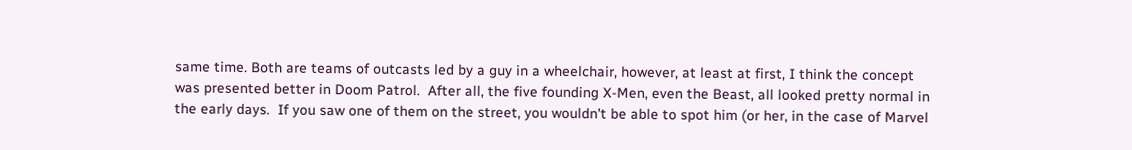same time. Both are teams of outcasts led by a guy in a wheelchair, however, at least at first, I think the concept was presented better in Doom Patrol.  After all, the five founding X-Men, even the Beast, all looked pretty normal in the early days.  If you saw one of them on the street, you wouldn't be able to spot him (or her, in the case of Marvel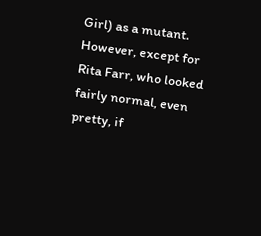Girl) as a mutant.  However, except for Rita Farr, who looked fairly normal, even pretty, if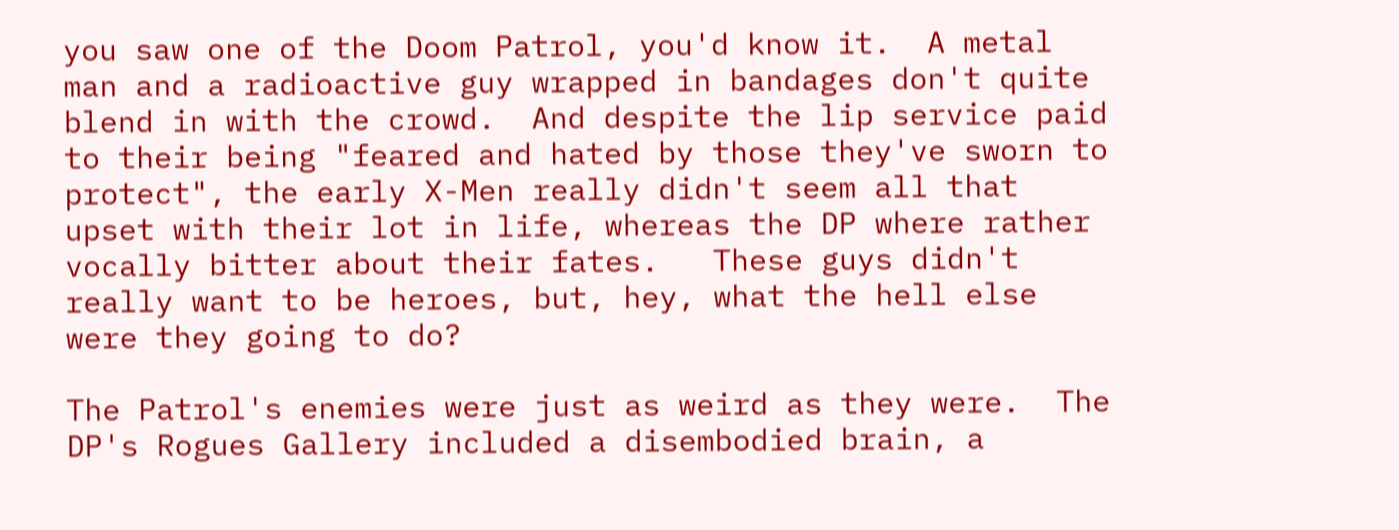you saw one of the Doom Patrol, you'd know it.  A metal man and a radioactive guy wrapped in bandages don't quite blend in with the crowd.  And despite the lip service paid to their being "feared and hated by those they've sworn to protect", the early X-Men really didn't seem all that upset with their lot in life, whereas the DP where rather vocally bitter about their fates.   These guys didn't really want to be heroes, but, hey, what the hell else were they going to do?

The Patrol's enemies were just as weird as they were.  The DP's Rogues Gallery included a disembodied brain, a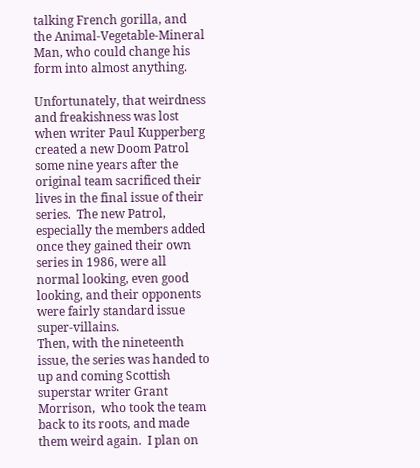talking French gorilla, and the Animal-Vegetable-Mineral Man, who could change his form into almost anything.

Unfortunately, that weirdness and freakishness was lost when writer Paul Kupperberg created a new Doom Patrol some nine years after the original team sacrificed their lives in the final issue of their series.  The new Patrol, especially the members added once they gained their own series in 1986, were all normal looking, even good looking, and their opponents were fairly standard issue super-villains.
Then, with the nineteenth issue, the series was handed to up and coming Scottish superstar writer Grant Morrison,  who took the team back to its roots, and made them weird again.  I plan on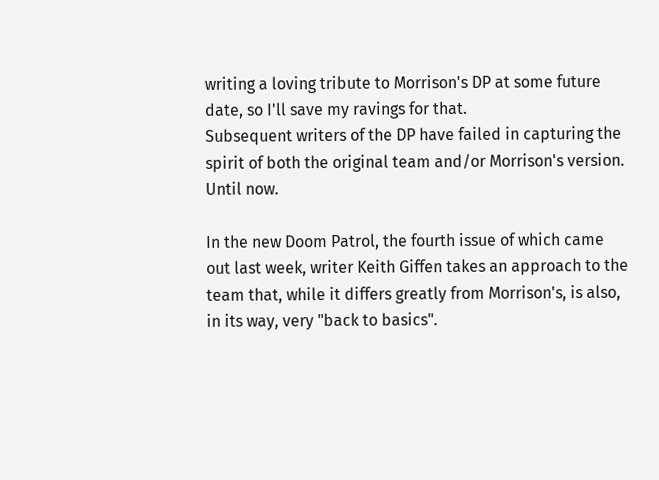writing a loving tribute to Morrison's DP at some future date, so I'll save my ravings for that.
Subsequent writers of the DP have failed in capturing the spirit of both the original team and/or Morrison's version.
Until now.

In the new Doom Patrol, the fourth issue of which came out last week, writer Keith Giffen takes an approach to the team that, while it differs greatly from Morrison's, is also, in its way, very "back to basics".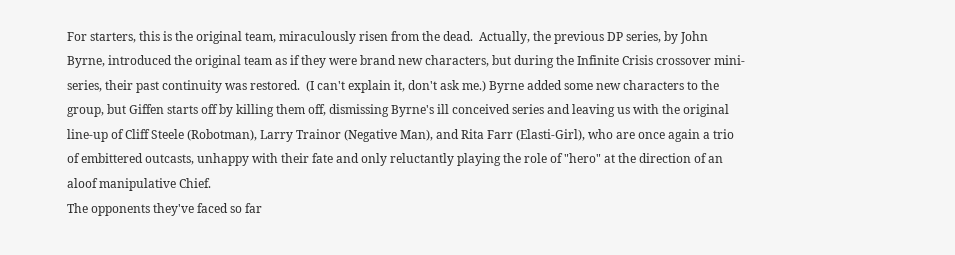For starters, this is the original team, miraculously risen from the dead.  Actually, the previous DP series, by John Byrne, introduced the original team as if they were brand new characters, but during the Infinite Crisis crossover mini-series, their past continuity was restored.  (I can't explain it, don't ask me.) Byrne added some new characters to the group, but Giffen starts off by killing them off, dismissing Byrne's ill conceived series and leaving us with the original line-up of Cliff Steele (Robotman), Larry Trainor (Negative Man), and Rita Farr (Elasti-Girl), who are once again a trio of embittered outcasts, unhappy with their fate and only reluctantly playing the role of "hero" at the direction of an aloof manipulative Chief.
The opponents they've faced so far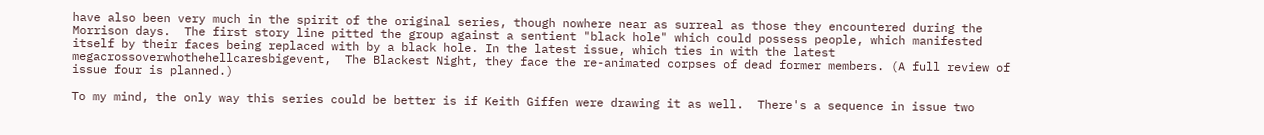have also been very much in the spirit of the original series, though nowhere near as surreal as those they encountered during the Morrison days.  The first story line pitted the group against a sentient "black hole" which could possess people, which manifested itself by their faces being replaced with by a black hole. In the latest issue, which ties in with the latest megacrossoverwhothehellcaresbigevent,  The Blackest Night, they face the re-animated corpses of dead former members. (A full review of issue four is planned.)

To my mind, the only way this series could be better is if Keith Giffen were drawing it as well.  There's a sequence in issue two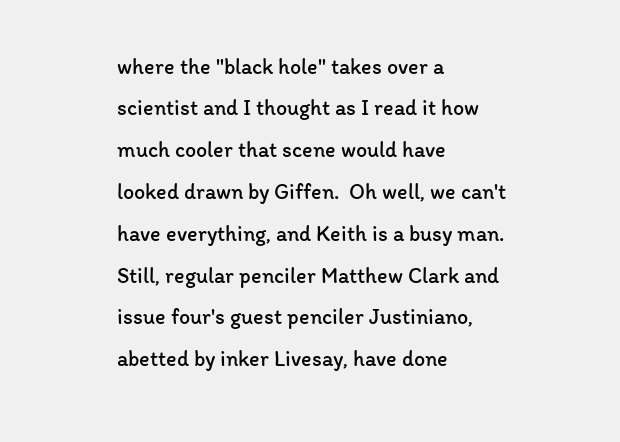where the "black hole" takes over a scientist and I thought as I read it how much cooler that scene would have looked drawn by Giffen.  Oh well, we can't have everything, and Keith is a busy man. Still, regular penciler Matthew Clark and issue four's guest penciler Justiniano, abetted by inker Livesay, have done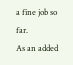a fine job so far.
As an added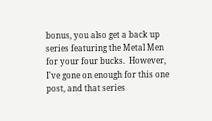bonus, you also get a back up series featuring the Metal Men for your four bucks.  However, I've gone on enough for this one post, and that series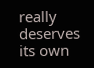really deserves its own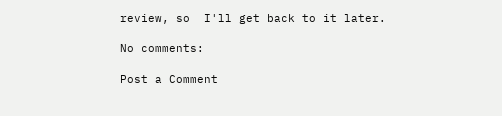review, so  I'll get back to it later.

No comments:

Post a Comment